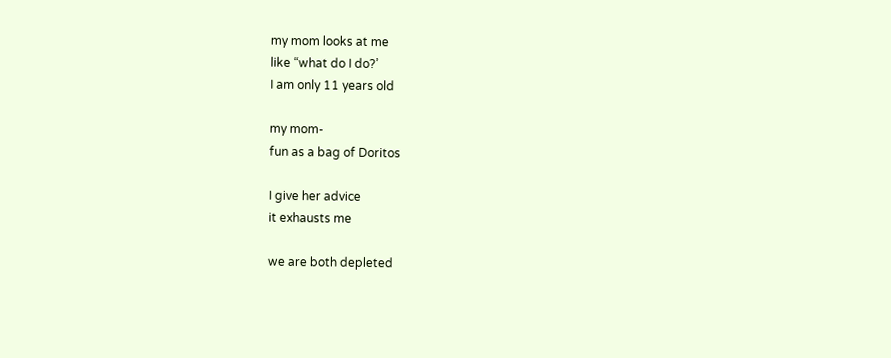my mom looks at me
like “what do I do?’
I am only 11 years old

my mom-
fun as a bag of Doritos

I give her advice
it exhausts me

we are both depleted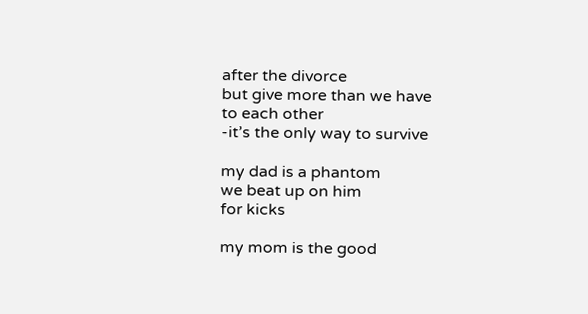after the divorce
but give more than we have
to each other
-it’s the only way to survive

my dad is a phantom
we beat up on him
for kicks

my mom is the good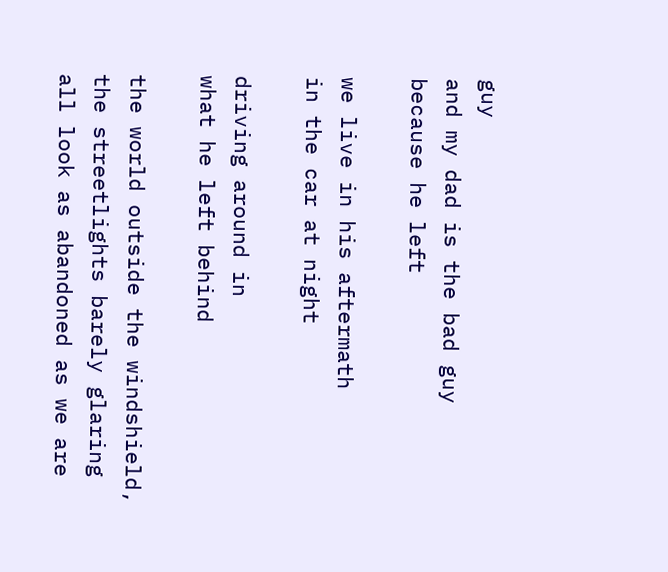guy
and my dad is the bad guy
because he left

we live in his aftermath
in the car at night

driving around in
what he left behind

the world outside the windshield,
the streetlights barely glaring
all look as abandoned as we are